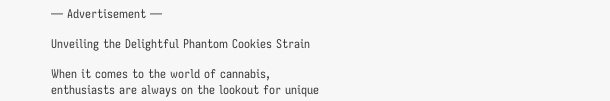― Advertisement ―

Unveiling the Delightful Phantom Cookies Strain

When it comes to the world of cannabis, enthusiasts are always on the lookout for unique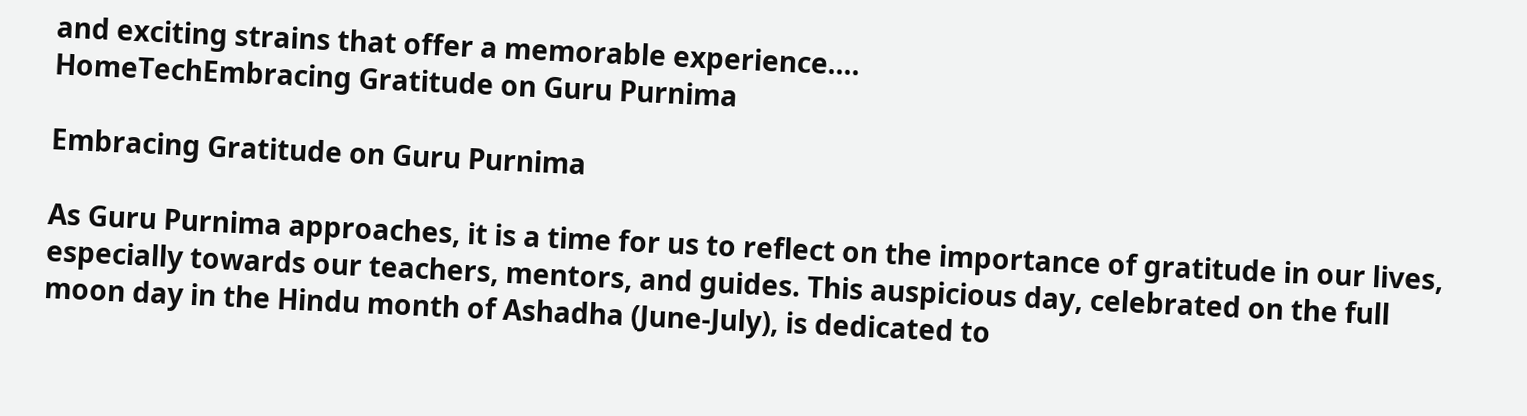and exciting strains that offer a memorable experience....
HomeTechEmbracing Gratitude on Guru Purnima

Embracing Gratitude on Guru Purnima

As Guru Purnima approaches, it is a time for us to reflect on the importance of gratitude in our lives, especially towards our teachers, mentors, and guides. This auspicious day, celebrated on the full moon day in the Hindu month of Ashadha (June-July), is dedicated to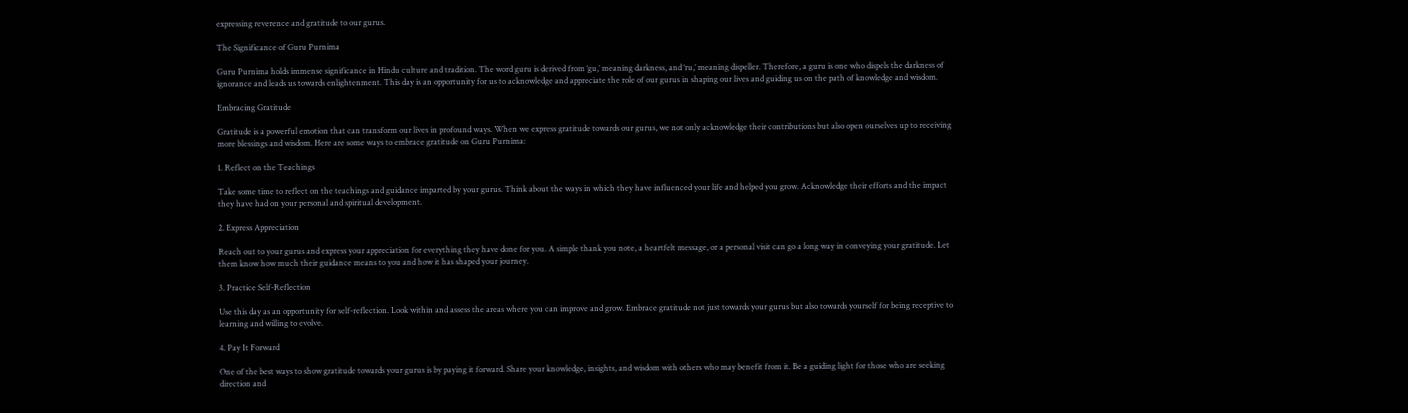expressing reverence and gratitude to our gurus.

The Significance of Guru Purnima

Guru Purnima holds immense significance in Hindu culture and tradition. The word guru is derived from ‘gu,’ meaning darkness, and ‘ru,’ meaning dispeller. Therefore, a guru is one who dispels the darkness of ignorance and leads us towards enlightenment. This day is an opportunity for us to acknowledge and appreciate the role of our gurus in shaping our lives and guiding us on the path of knowledge and wisdom.

Embracing Gratitude

Gratitude is a powerful emotion that can transform our lives in profound ways. When we express gratitude towards our gurus, we not only acknowledge their contributions but also open ourselves up to receiving more blessings and wisdom. Here are some ways to embrace gratitude on Guru Purnima:

1. Reflect on the Teachings

Take some time to reflect on the teachings and guidance imparted by your gurus. Think about the ways in which they have influenced your life and helped you grow. Acknowledge their efforts and the impact they have had on your personal and spiritual development.

2. Express Appreciation

Reach out to your gurus and express your appreciation for everything they have done for you. A simple thank you note, a heartfelt message, or a personal visit can go a long way in conveying your gratitude. Let them know how much their guidance means to you and how it has shaped your journey.

3. Practice Self-Reflection

Use this day as an opportunity for self-reflection. Look within and assess the areas where you can improve and grow. Embrace gratitude not just towards your gurus but also towards yourself for being receptive to learning and willing to evolve.

4. Pay It Forward

One of the best ways to show gratitude towards your gurus is by paying it forward. Share your knowledge, insights, and wisdom with others who may benefit from it. Be a guiding light for those who are seeking direction and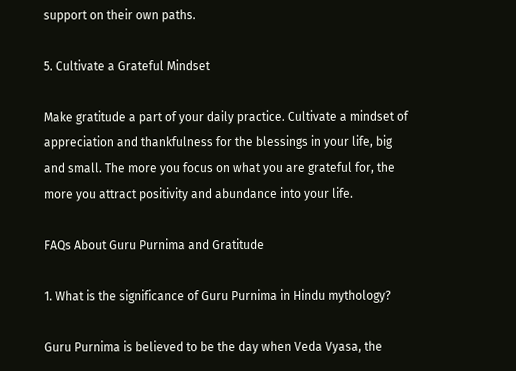support on their own paths.

5. Cultivate a Grateful Mindset

Make gratitude a part of your daily practice. Cultivate a mindset of appreciation and thankfulness for the blessings in your life, big and small. The more you focus on what you are grateful for, the more you attract positivity and abundance into your life.

FAQs About Guru Purnima and Gratitude

1. What is the significance of Guru Purnima in Hindu mythology?

Guru Purnima is believed to be the day when Veda Vyasa, the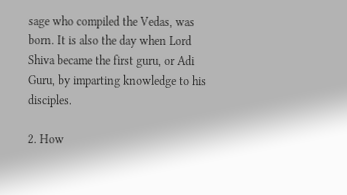sage who compiled the Vedas, was born. It is also the day when Lord Shiva became the first guru, or Adi Guru, by imparting knowledge to his disciples.

2. How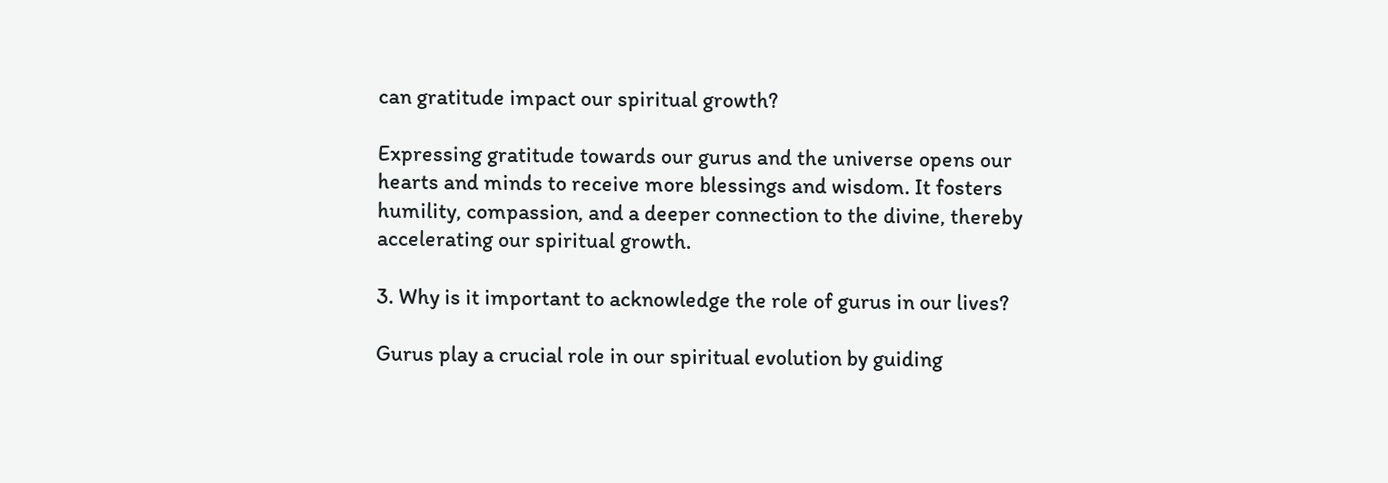can gratitude impact our spiritual growth?

Expressing gratitude towards our gurus and the universe opens our hearts and minds to receive more blessings and wisdom. It fosters humility, compassion, and a deeper connection to the divine, thereby accelerating our spiritual growth.

3. Why is it important to acknowledge the role of gurus in our lives?

Gurus play a crucial role in our spiritual evolution by guiding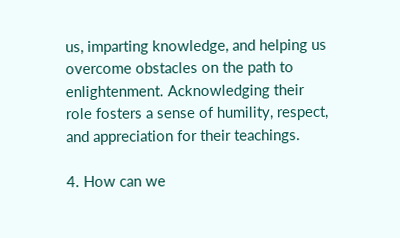us, imparting knowledge, and helping us overcome obstacles on the path to enlightenment. Acknowledging their role fosters a sense of humility, respect, and appreciation for their teachings.

4. How can we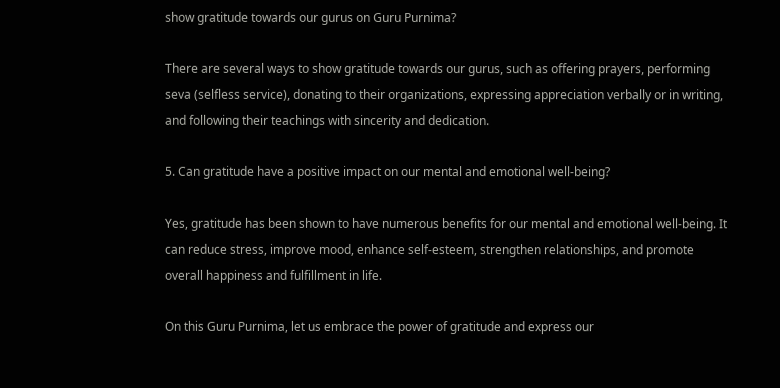show gratitude towards our gurus on Guru Purnima?

There are several ways to show gratitude towards our gurus, such as offering prayers, performing seva (selfless service), donating to their organizations, expressing appreciation verbally or in writing, and following their teachings with sincerity and dedication.

5. Can gratitude have a positive impact on our mental and emotional well-being?

Yes, gratitude has been shown to have numerous benefits for our mental and emotional well-being. It can reduce stress, improve mood, enhance self-esteem, strengthen relationships, and promote overall happiness and fulfillment in life.

On this Guru Purnima, let us embrace the power of gratitude and express our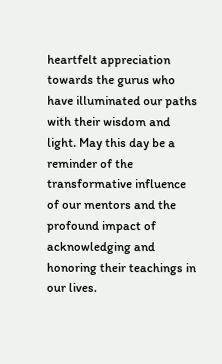heartfelt appreciation towards the gurus who have illuminated our paths with their wisdom and light. May this day be a reminder of the transformative influence of our mentors and the profound impact of acknowledging and honoring their teachings in our lives.